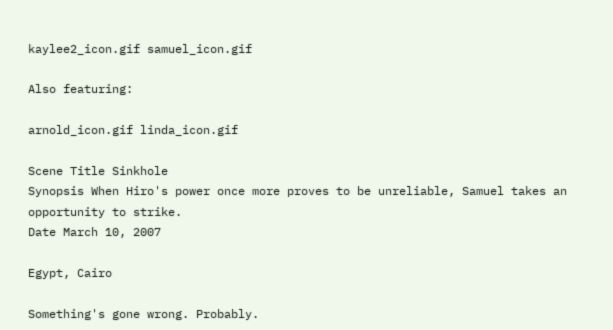kaylee2_icon.gif samuel_icon.gif

Also featuring:

arnold_icon.gif linda_icon.gif

Scene Title Sinkhole
Synopsis When Hiro's power once more proves to be unreliable, Samuel takes an opportunity to strike.
Date March 10, 2007

Egypt, Cairo

Something's gone wrong. Probably.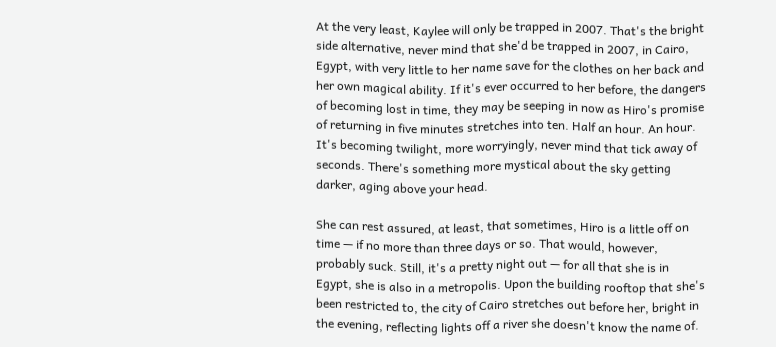At the very least, Kaylee will only be trapped in 2007. That's the bright side alternative, never mind that she'd be trapped in 2007, in Cairo, Egypt, with very little to her name save for the clothes on her back and her own magical ability. If it's ever occurred to her before, the dangers of becoming lost in time, they may be seeping in now as Hiro's promise of returning in five minutes stretches into ten. Half an hour. An hour. It's becoming twilight, more worryingly, never mind that tick away of seconds. There's something more mystical about the sky getting darker, aging above your head.

She can rest assured, at least, that sometimes, Hiro is a little off on time — if no more than three days or so. That would, however, probably suck. Still, it's a pretty night out — for all that she is in Egypt, she is also in a metropolis. Upon the building rooftop that she's been restricted to, the city of Cairo stretches out before her, bright in the evening, reflecting lights off a river she doesn't know the name of.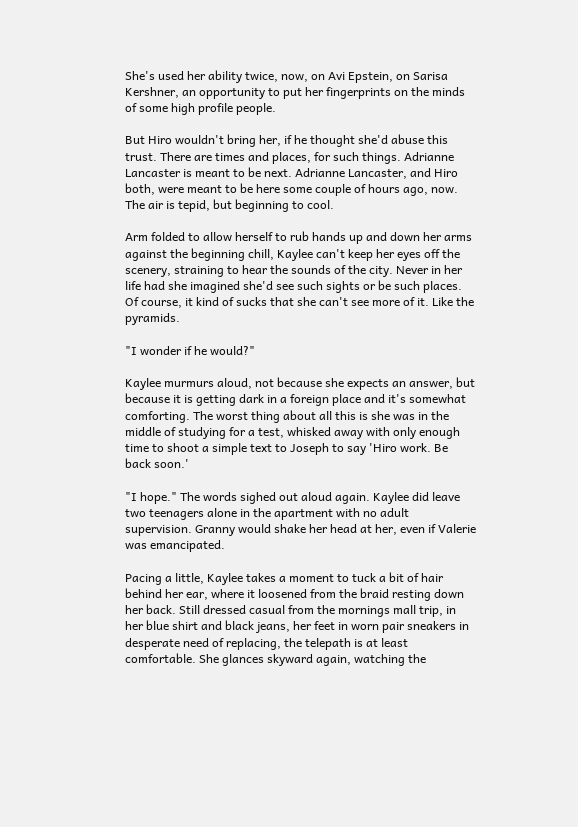She's used her ability twice, now, on Avi Epstein, on Sarisa Kershner, an opportunity to put her fingerprints on the minds of some high profile people.

But Hiro wouldn't bring her, if he thought she'd abuse this trust. There are times and places, for such things. Adrianne Lancaster is meant to be next. Adrianne Lancaster, and Hiro both, were meant to be here some couple of hours ago, now. The air is tepid, but beginning to cool.

Arm folded to allow herself to rub hands up and down her arms against the beginning chill, Kaylee can't keep her eyes off the scenery, straining to hear the sounds of the city. Never in her life had she imagined she'd see such sights or be such places. Of course, it kind of sucks that she can't see more of it. Like the pyramids.

"I wonder if he would?"

Kaylee murmurs aloud, not because she expects an answer, but because it is getting dark in a foreign place and it's somewhat comforting. The worst thing about all this is she was in the middle of studying for a test, whisked away with only enough time to shoot a simple text to Joseph to say 'Hiro work. Be back soon.'

"I hope." The words sighed out aloud again. Kaylee did leave two teenagers alone in the apartment with no adult supervision. Granny would shake her head at her, even if Valerie was emancipated.

Pacing a little, Kaylee takes a moment to tuck a bit of hair behind her ear, where it loosened from the braid resting down her back. Still dressed casual from the mornings mall trip, in her blue shirt and black jeans, her feet in worn pair sneakers in desperate need of replacing, the telepath is at least comfortable. She glances skyward again, watching the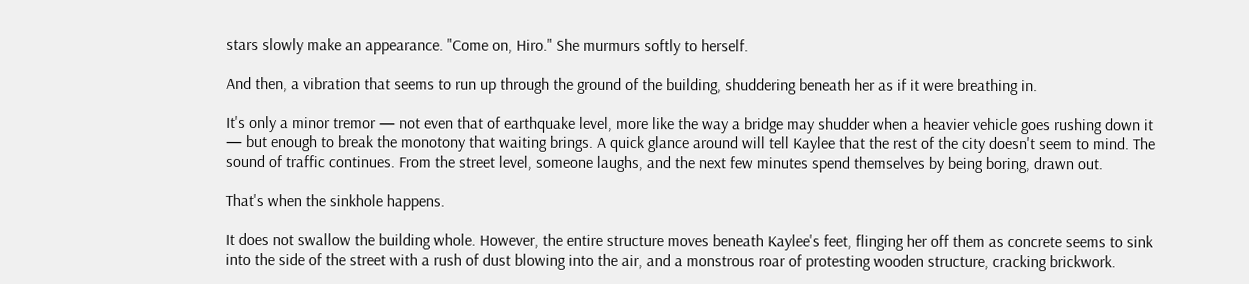stars slowly make an appearance. "Come on, Hiro." She murmurs softly to herself.

And then, a vibration that seems to run up through the ground of the building, shuddering beneath her as if it were breathing in.

It's only a minor tremor — not even that of earthquake level, more like the way a bridge may shudder when a heavier vehicle goes rushing down it — but enough to break the monotony that waiting brings. A quick glance around will tell Kaylee that the rest of the city doesn't seem to mind. The sound of traffic continues. From the street level, someone laughs, and the next few minutes spend themselves by being boring, drawn out.

That's when the sinkhole happens.

It does not swallow the building whole. However, the entire structure moves beneath Kaylee's feet, flinging her off them as concrete seems to sink into the side of the street with a rush of dust blowing into the air, and a monstrous roar of protesting wooden structure, cracking brickwork.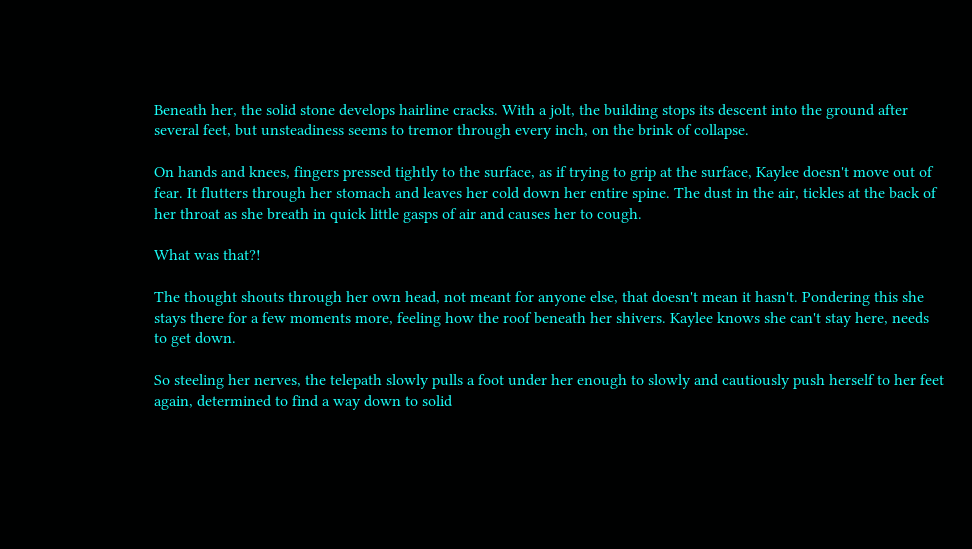Beneath her, the solid stone develops hairline cracks. With a jolt, the building stops its descent into the ground after several feet, but unsteadiness seems to tremor through every inch, on the brink of collapse.

On hands and knees, fingers pressed tightly to the surface, as if trying to grip at the surface, Kaylee doesn't move out of fear. It flutters through her stomach and leaves her cold down her entire spine. The dust in the air, tickles at the back of her throat as she breath in quick little gasps of air and causes her to cough.

What was that?!

The thought shouts through her own head, not meant for anyone else, that doesn't mean it hasn't. Pondering this she stays there for a few moments more, feeling how the roof beneath her shivers. Kaylee knows she can't stay here, needs to get down.

So steeling her nerves, the telepath slowly pulls a foot under her enough to slowly and cautiously push herself to her feet again, determined to find a way down to solid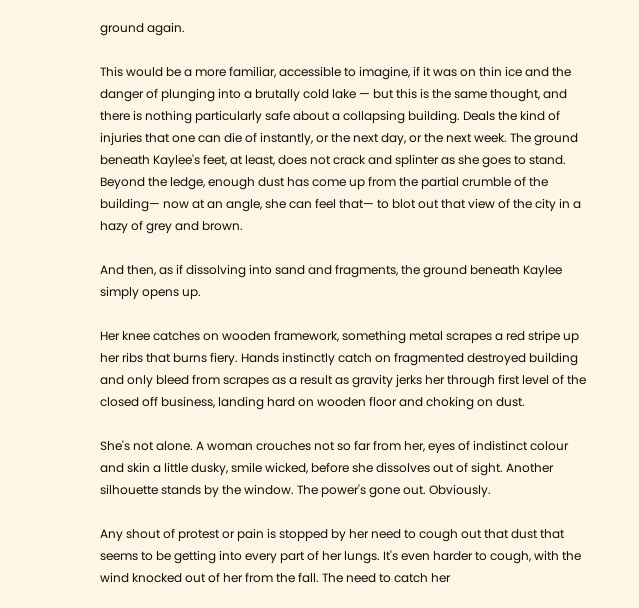ground again.

This would be a more familiar, accessible to imagine, if it was on thin ice and the danger of plunging into a brutally cold lake — but this is the same thought, and there is nothing particularly safe about a collapsing building. Deals the kind of injuries that one can die of instantly, or the next day, or the next week. The ground beneath Kaylee's feet, at least, does not crack and splinter as she goes to stand. Beyond the ledge, enough dust has come up from the partial crumble of the building— now at an angle, she can feel that— to blot out that view of the city in a hazy of grey and brown.

And then, as if dissolving into sand and fragments, the ground beneath Kaylee simply opens up.

Her knee catches on wooden framework, something metal scrapes a red stripe up her ribs that burns fiery. Hands instinctly catch on fragmented destroyed building and only bleed from scrapes as a result as gravity jerks her through first level of the closed off business, landing hard on wooden floor and choking on dust.

She's not alone. A woman crouches not so far from her, eyes of indistinct colour and skin a little dusky, smile wicked, before she dissolves out of sight. Another silhouette stands by the window. The power's gone out. Obviously.

Any shout of protest or pain is stopped by her need to cough out that dust that seems to be getting into every part of her lungs. It's even harder to cough, with the wind knocked out of her from the fall. The need to catch her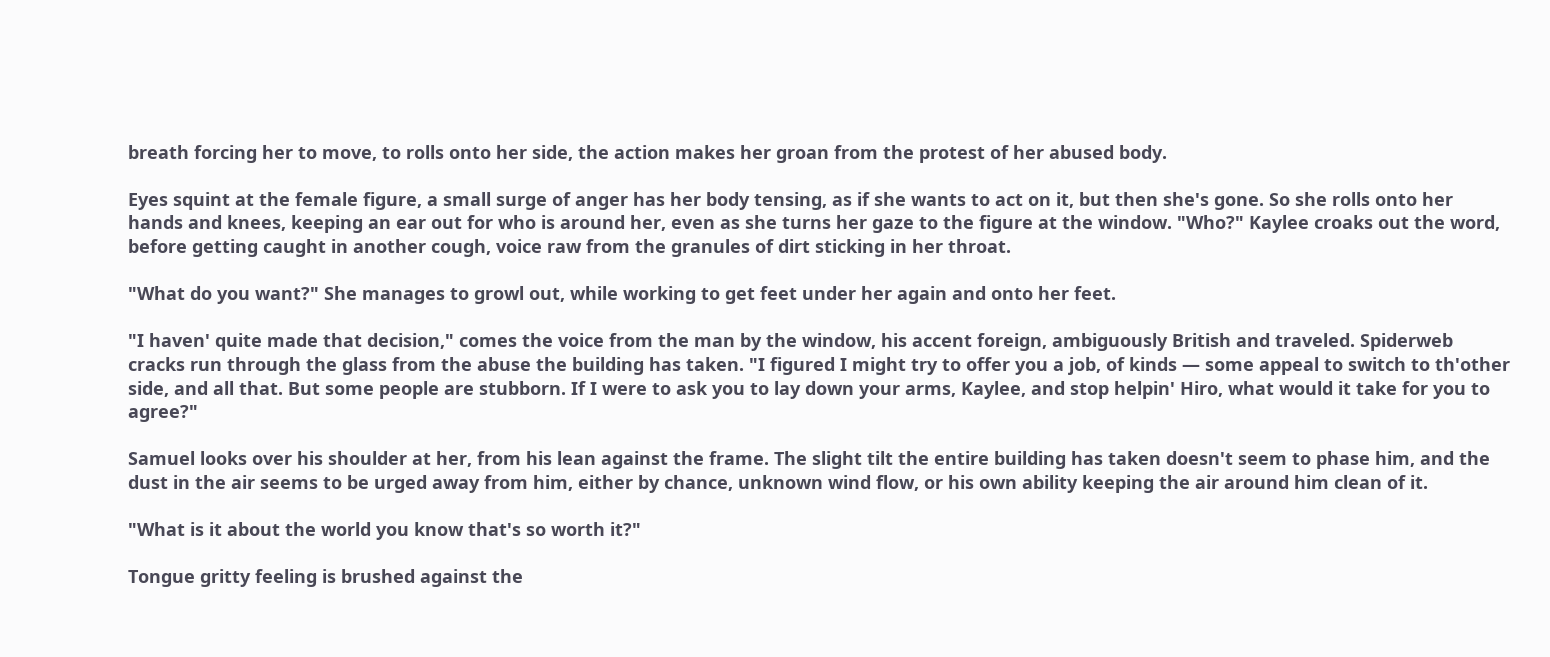breath forcing her to move, to rolls onto her side, the action makes her groan from the protest of her abused body.

Eyes squint at the female figure, a small surge of anger has her body tensing, as if she wants to act on it, but then she's gone. So she rolls onto her hands and knees, keeping an ear out for who is around her, even as she turns her gaze to the figure at the window. "Who?" Kaylee croaks out the word, before getting caught in another cough, voice raw from the granules of dirt sticking in her throat.

"What do you want?" She manages to growl out, while working to get feet under her again and onto her feet.

"I haven' quite made that decision," comes the voice from the man by the window, his accent foreign, ambiguously British and traveled. Spiderweb cracks run through the glass from the abuse the building has taken. "I figured I might try to offer you a job, of kinds — some appeal to switch to th'other side, and all that. But some people are stubborn. If I were to ask you to lay down your arms, Kaylee, and stop helpin' Hiro, what would it take for you to agree?"

Samuel looks over his shoulder at her, from his lean against the frame. The slight tilt the entire building has taken doesn't seem to phase him, and the dust in the air seems to be urged away from him, either by chance, unknown wind flow, or his own ability keeping the air around him clean of it.

"What is it about the world you know that's so worth it?"

Tongue gritty feeling is brushed against the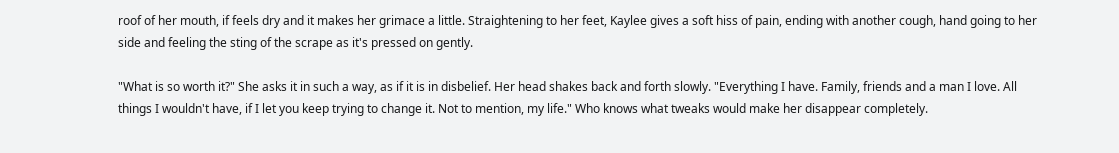roof of her mouth, if feels dry and it makes her grimace a little. Straightening to her feet, Kaylee gives a soft hiss of pain, ending with another cough, hand going to her side and feeling the sting of the scrape as it's pressed on gently.

"What is so worth it?" She asks it in such a way, as if it is in disbelief. Her head shakes back and forth slowly. "Everything I have. Family, friends and a man I love. All things I wouldn't have, if I let you keep trying to change it. Not to mention, my life." Who knows what tweaks would make her disappear completely.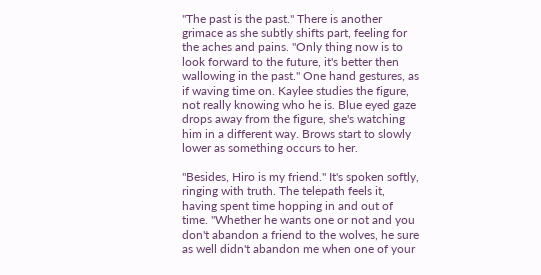"The past is the past." There is another grimace as she subtly shifts part, feeling for the aches and pains. "Only thing now is to look forward to the future, it's better then wallowing in the past." One hand gestures, as if waving time on. Kaylee studies the figure, not really knowing who he is. Blue eyed gaze drops away from the figure, she's watching him in a different way. Brows start to slowly lower as something occurs to her.

"Besides, Hiro is my friend." It's spoken softly, ringing with truth. The telepath feels it, having spent time hopping in and out of time. "Whether he wants one or not and you don't abandon a friend to the wolves, he sure as well didn't abandon me when one of your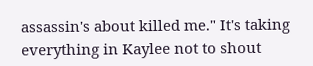assassin's about killed me." It's taking everything in Kaylee not to shout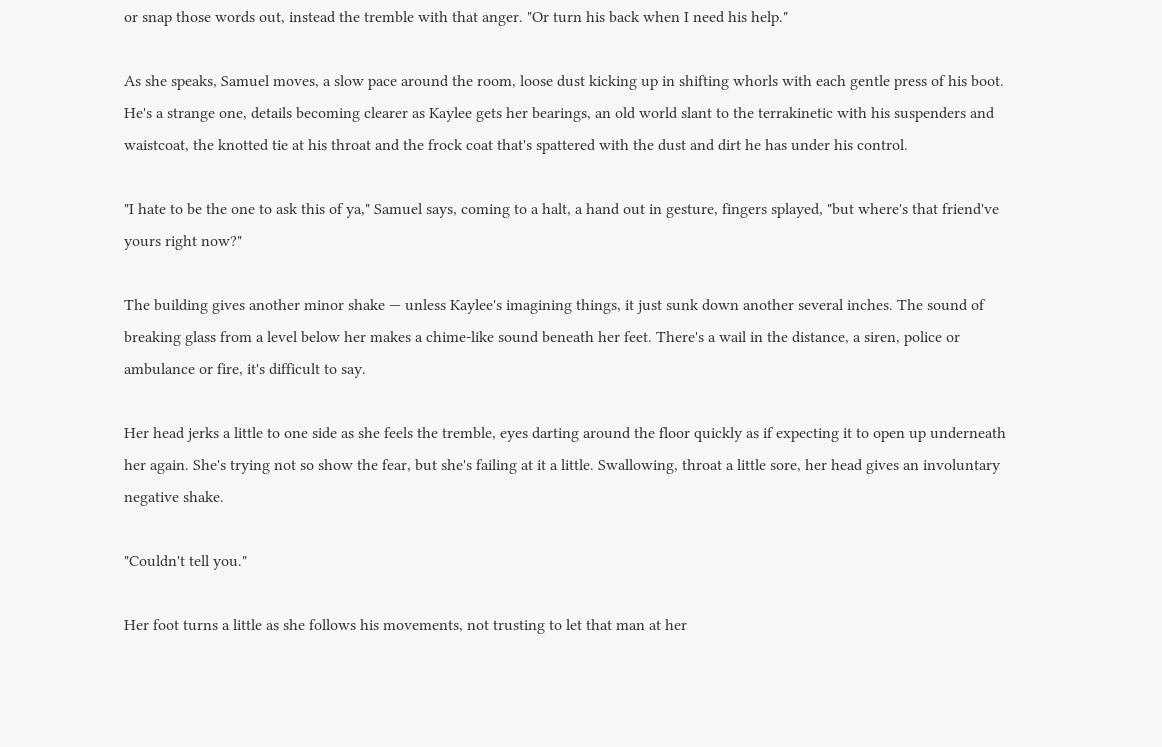or snap those words out, instead the tremble with that anger. "Or turn his back when I need his help."

As she speaks, Samuel moves, a slow pace around the room, loose dust kicking up in shifting whorls with each gentle press of his boot. He's a strange one, details becoming clearer as Kaylee gets her bearings, an old world slant to the terrakinetic with his suspenders and waistcoat, the knotted tie at his throat and the frock coat that's spattered with the dust and dirt he has under his control.

"I hate to be the one to ask this of ya," Samuel says, coming to a halt, a hand out in gesture, fingers splayed, "but where's that friend've yours right now?"

The building gives another minor shake — unless Kaylee's imagining things, it just sunk down another several inches. The sound of breaking glass from a level below her makes a chime-like sound beneath her feet. There's a wail in the distance, a siren, police or ambulance or fire, it's difficult to say.

Her head jerks a little to one side as she feels the tremble, eyes darting around the floor quickly as if expecting it to open up underneath her again. She's trying not so show the fear, but she's failing at it a little. Swallowing, throat a little sore, her head gives an involuntary negative shake.

"Couldn't tell you."

Her foot turns a little as she follows his movements, not trusting to let that man at her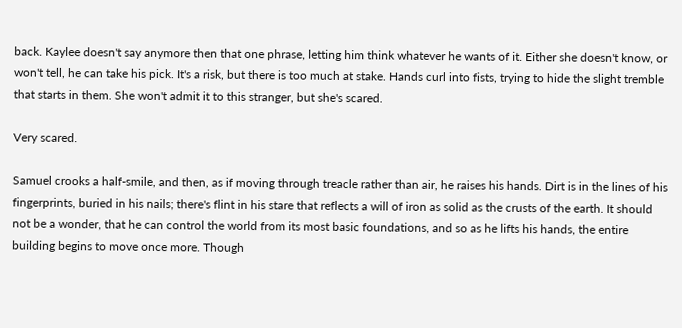back. Kaylee doesn't say anymore then that one phrase, letting him think whatever he wants of it. Either she doesn't know, or won't tell, he can take his pick. It's a risk, but there is too much at stake. Hands curl into fists, trying to hide the slight tremble that starts in them. She won't admit it to this stranger, but she's scared.

Very scared.

Samuel crooks a half-smile, and then, as if moving through treacle rather than air, he raises his hands. Dirt is in the lines of his fingerprints, buried in his nails; there's flint in his stare that reflects a will of iron as solid as the crusts of the earth. It should not be a wonder, that he can control the world from its most basic foundations, and so as he lifts his hands, the entire building begins to move once more. Though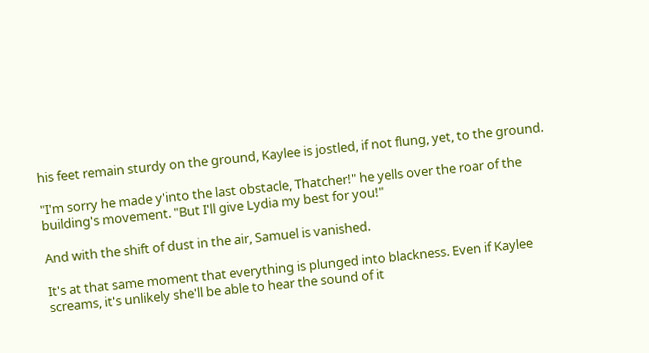his feet remain sturdy on the ground, Kaylee is jostled, if not flung, yet, to the ground.

"I'm sorry he made y'into the last obstacle, Thatcher!" he yells over the roar of the building's movement. "But I'll give Lydia my best for you!"

And with the shift of dust in the air, Samuel is vanished.

It's at that same moment that everything is plunged into blackness. Even if Kaylee screams, it's unlikely she'll be able to hear the sound of it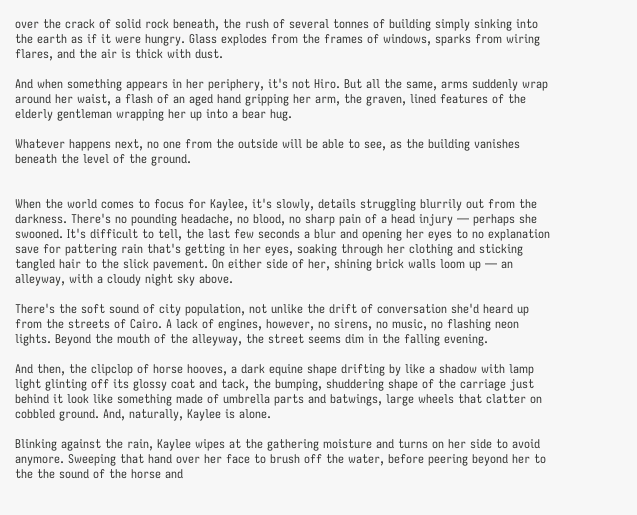over the crack of solid rock beneath, the rush of several tonnes of building simply sinking into the earth as if it were hungry. Glass explodes from the frames of windows, sparks from wiring flares, and the air is thick with dust.

And when something appears in her periphery, it's not Hiro. But all the same, arms suddenly wrap around her waist, a flash of an aged hand gripping her arm, the graven, lined features of the elderly gentleman wrapping her up into a bear hug.

Whatever happens next, no one from the outside will be able to see, as the building vanishes beneath the level of the ground.


When the world comes to focus for Kaylee, it's slowly, details struggling blurrily out from the darkness. There's no pounding headache, no blood, no sharp pain of a head injury — perhaps she swooned. It's difficult to tell, the last few seconds a blur and opening her eyes to no explanation save for pattering rain that's getting in her eyes, soaking through her clothing and sticking tangled hair to the slick pavement. On either side of her, shining brick walls loom up — an alleyway, with a cloudy night sky above.

There's the soft sound of city population, not unlike the drift of conversation she'd heard up from the streets of Cairo. A lack of engines, however, no sirens, no music, no flashing neon lights. Beyond the mouth of the alleyway, the street seems dim in the falling evening.

And then, the clipclop of horse hooves, a dark equine shape drifting by like a shadow with lamp light glinting off its glossy coat and tack, the bumping, shuddering shape of the carriage just behind it look like something made of umbrella parts and batwings, large wheels that clatter on cobbled ground. And, naturally, Kaylee is alone.

Blinking against the rain, Kaylee wipes at the gathering moisture and turns on her side to avoid anymore. Sweeping that hand over her face to brush off the water, before peering beyond her to the the sound of the horse and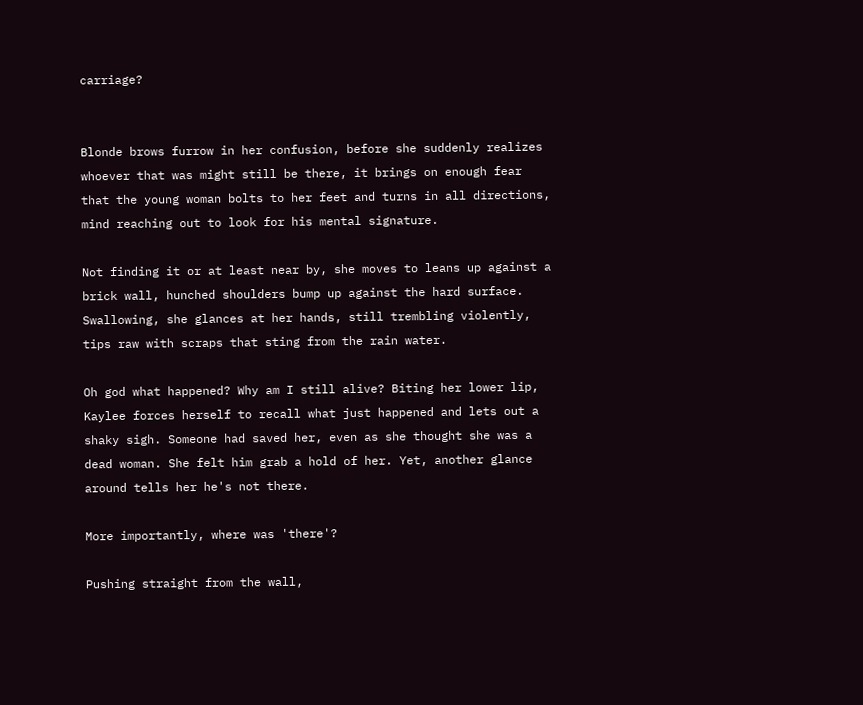carriage?


Blonde brows furrow in her confusion, before she suddenly realizes whoever that was might still be there, it brings on enough fear that the young woman bolts to her feet and turns in all directions, mind reaching out to look for his mental signature.

Not finding it or at least near by, she moves to leans up against a brick wall, hunched shoulders bump up against the hard surface. Swallowing, she glances at her hands, still trembling violently, tips raw with scraps that sting from the rain water.

Oh god what happened? Why am I still alive? Biting her lower lip, Kaylee forces herself to recall what just happened and lets out a shaky sigh. Someone had saved her, even as she thought she was a dead woman. She felt him grab a hold of her. Yet, another glance around tells her he's not there.

More importantly, where was 'there'?

Pushing straight from the wall,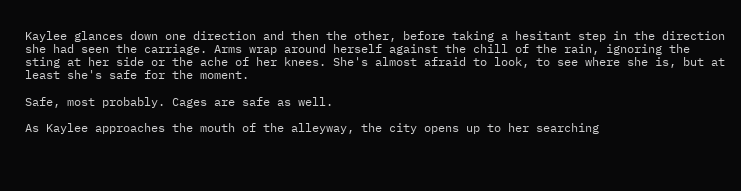Kaylee glances down one direction and then the other, before taking a hesitant step in the direction she had seen the carriage. Arms wrap around herself against the chill of the rain, ignoring the sting at her side or the ache of her knees. She's almost afraid to look, to see where she is, but at least she's safe for the moment.

Safe, most probably. Cages are safe as well.

As Kaylee approaches the mouth of the alleyway, the city opens up to her searching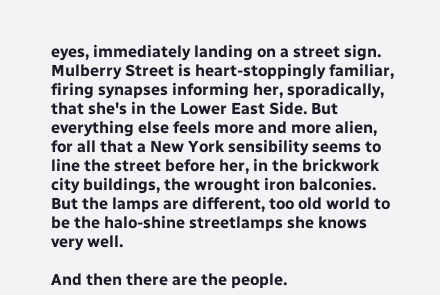eyes, immediately landing on a street sign. Mulberry Street is heart-stoppingly familiar, firing synapses informing her, sporadically, that she's in the Lower East Side. But everything else feels more and more alien, for all that a New York sensibility seems to line the street before her, in the brickwork city buildings, the wrought iron balconies. But the lamps are different, too old world to be the halo-shine streetlamps she knows very well.

And then there are the people.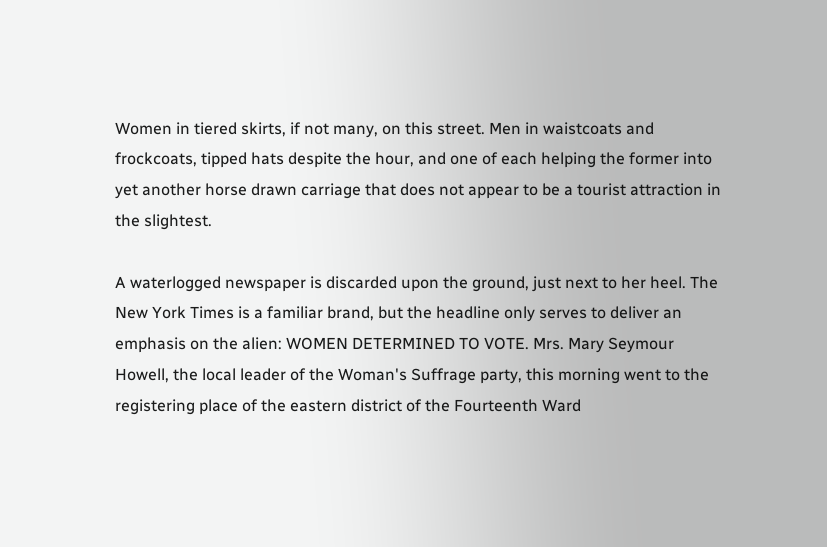Women in tiered skirts, if not many, on this street. Men in waistcoats and frockcoats, tipped hats despite the hour, and one of each helping the former into yet another horse drawn carriage that does not appear to be a tourist attraction in the slightest.

A waterlogged newspaper is discarded upon the ground, just next to her heel. The New York Times is a familiar brand, but the headline only serves to deliver an emphasis on the alien: WOMEN DETERMINED TO VOTE. Mrs. Mary Seymour Howell, the local leader of the Woman's Suffrage party, this morning went to the registering place of the eastern district of the Fourteenth Ward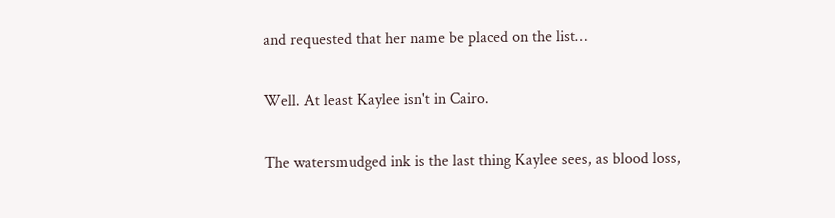and requested that her name be placed on the list…

Well. At least Kaylee isn't in Cairo.

The watersmudged ink is the last thing Kaylee sees, as blood loss,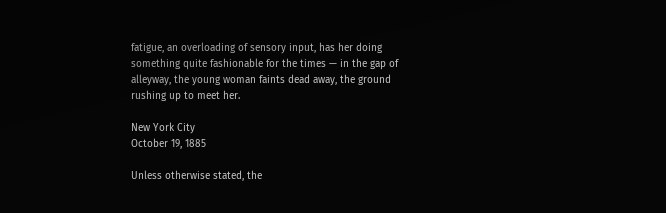fatigue, an overloading of sensory input, has her doing something quite fashionable for the times — in the gap of alleyway, the young woman faints dead away, the ground rushing up to meet her.

New York City
October 19, 1885

Unless otherwise stated, the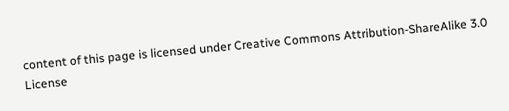content of this page is licensed under Creative Commons Attribution-ShareAlike 3.0 License